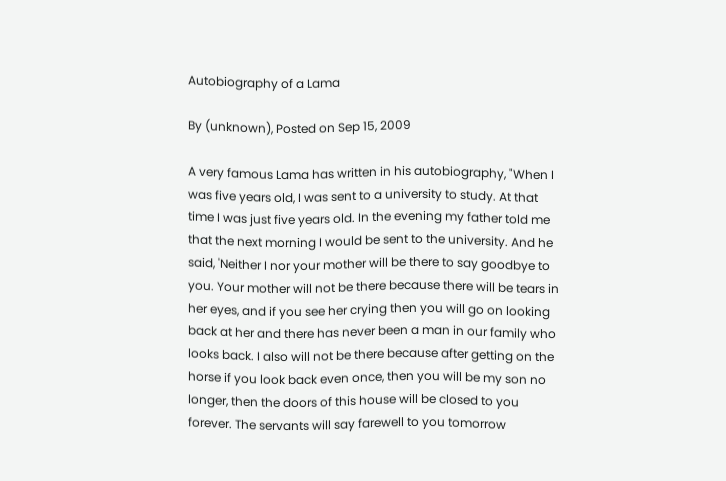Autobiography of a Lama

By (unknown), Posted on Sep 15, 2009

A very famous Lama has written in his autobiography, "When I was five years old, I was sent to a university to study. At that time I was just five years old. In the evening my father told me that the next morning I would be sent to the university. And he said, 'Neither I nor your mother will be there to say goodbye to you. Your mother will not be there because there will be tears in her eyes, and if you see her crying then you will go on looking back at her and there has never been a man in our family who looks back. I also will not be there because after getting on the horse if you look back even once, then you will be my son no longer, then the doors of this house will be closed to you forever. The servants will say farewell to you tomorrow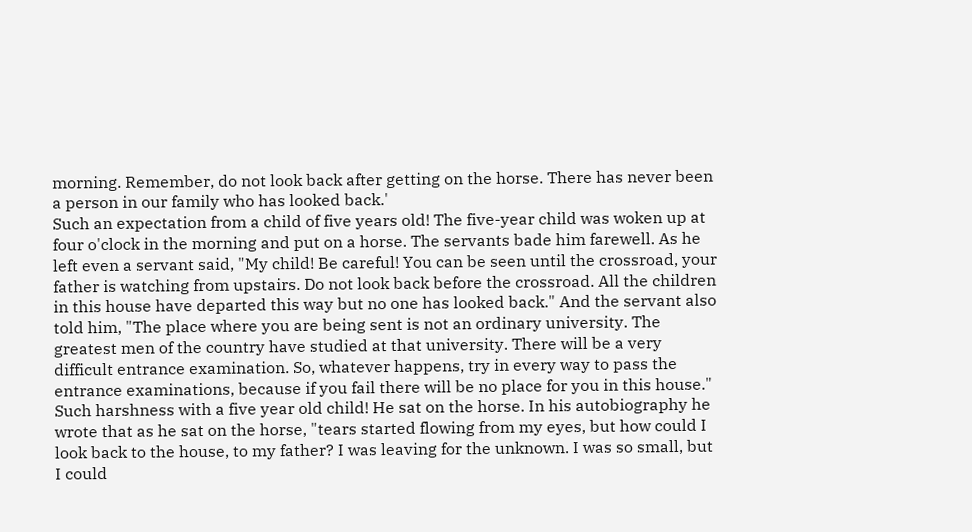morning. Remember, do not look back after getting on the horse. There has never been a person in our family who has looked back.'
Such an expectation from a child of five years old! The five-year child was woken up at four o'clock in the morning and put on a horse. The servants bade him farewell. As he left even a servant said, "My child! Be careful! You can be seen until the crossroad, your father is watching from upstairs. Do not look back before the crossroad. All the children in this house have departed this way but no one has looked back." And the servant also told him, "The place where you are being sent is not an ordinary university. The greatest men of the country have studied at that university. There will be a very difficult entrance examination. So, whatever happens, try in every way to pass the entrance examinations, because if you fail there will be no place for you in this house."
Such harshness with a five year old child! He sat on the horse. In his autobiography he wrote that as he sat on the horse, "tears started flowing from my eyes, but how could I look back to the house, to my father? I was leaving for the unknown. I was so small, but I could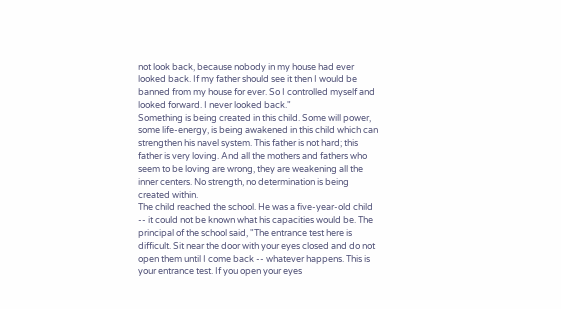not look back, because nobody in my house had ever looked back. If my father should see it then I would be banned from my house for ever. So I controlled myself and looked forward. I never looked back."
Something is being created in this child. Some will power, some life-energy, is being awakened in this child which can strengthen his navel system. This father is not hard; this father is very loving. And all the mothers and fathers who seem to be loving are wrong, they are weakening all the inner centers. No strength, no determination is being created within.
The child reached the school. He was a five-year-old child -- it could not be known what his capacities would be. The principal of the school said, "The entrance test here is difficult. Sit near the door with your eyes closed and do not open them until I come back -- whatever happens. This is your entrance test. If you open your eyes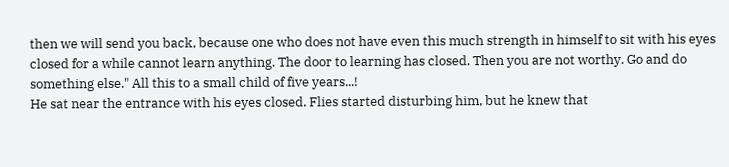then we will send you back, because one who does not have even this much strength in himself to sit with his eyes closed for a while cannot learn anything. The door to learning has closed. Then you are not worthy. Go and do something else." All this to a small child of five years...!
He sat near the entrance with his eyes closed. Flies started disturbing him, but he knew that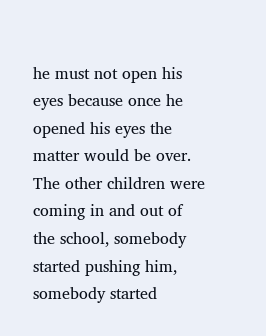he must not open his eyes because once he opened his eyes the matter would be over. The other children were coming in and out of the school, somebody started pushing him, somebody started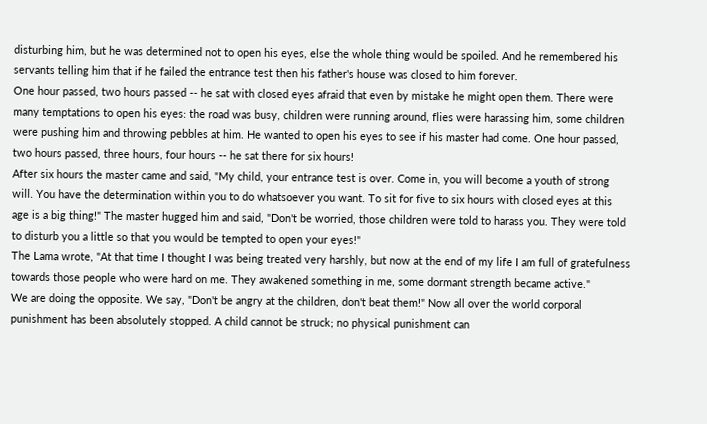disturbing him, but he was determined not to open his eyes, else the whole thing would be spoiled. And he remembered his servants telling him that if he failed the entrance test then his father's house was closed to him forever.
One hour passed, two hours passed -- he sat with closed eyes afraid that even by mistake he might open them. There were many temptations to open his eyes: the road was busy, children were running around, flies were harassing him, some children were pushing him and throwing pebbles at him. He wanted to open his eyes to see if his master had come. One hour passed, two hours passed, three hours, four hours -- he sat there for six hours!
After six hours the master came and said, "My child, your entrance test is over. Come in, you will become a youth of strong will. You have the determination within you to do whatsoever you want. To sit for five to six hours with closed eyes at this age is a big thing!" The master hugged him and said, "Don't be worried, those children were told to harass you. They were told to disturb you a little so that you would be tempted to open your eyes!"
The Lama wrote, "At that time I thought I was being treated very harshly, but now at the end of my life I am full of gratefulness towards those people who were hard on me. They awakened something in me, some dormant strength became active."
We are doing the opposite. We say, "Don't be angry at the children, don't beat them!" Now all over the world corporal punishment has been absolutely stopped. A child cannot be struck; no physical punishment can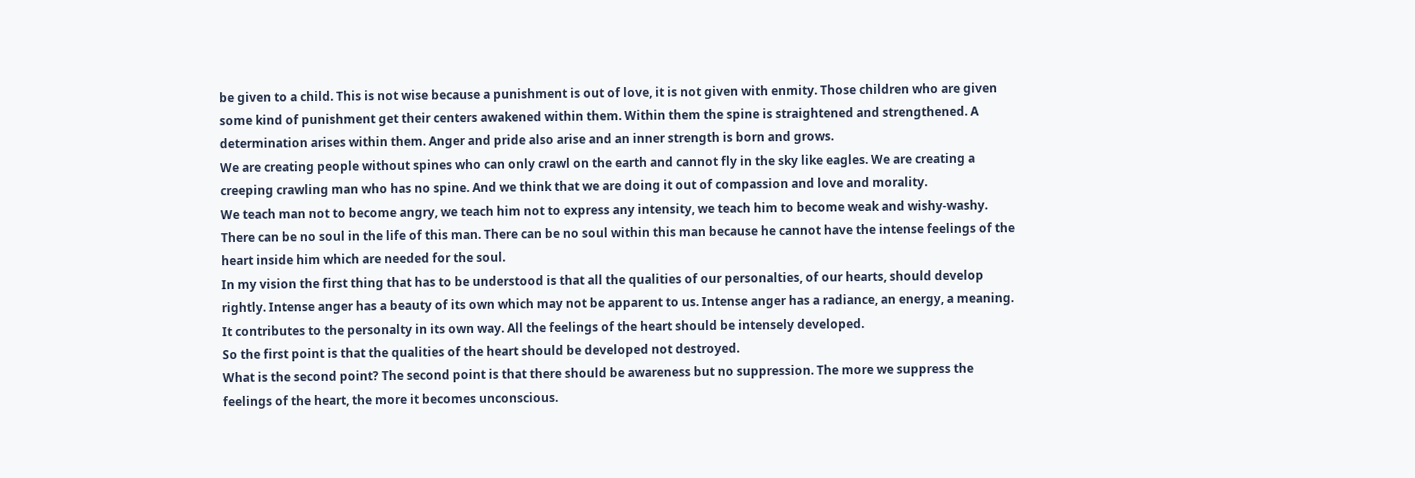be given to a child. This is not wise because a punishment is out of love, it is not given with enmity. Those children who are given some kind of punishment get their centers awakened within them. Within them the spine is straightened and strengthened. A determination arises within them. Anger and pride also arise and an inner strength is born and grows.
We are creating people without spines who can only crawl on the earth and cannot fly in the sky like eagles. We are creating a creeping crawling man who has no spine. And we think that we are doing it out of compassion and love and morality.
We teach man not to become angry, we teach him not to express any intensity, we teach him to become weak and wishy-washy.
There can be no soul in the life of this man. There can be no soul within this man because he cannot have the intense feelings of the heart inside him which are needed for the soul.
In my vision the first thing that has to be understood is that all the qualities of our personalties, of our hearts, should develop rightly. Intense anger has a beauty of its own which may not be apparent to us. Intense anger has a radiance, an energy, a meaning. It contributes to the personalty in its own way. All the feelings of the heart should be intensely developed.
So the first point is that the qualities of the heart should be developed not destroyed.
What is the second point? The second point is that there should be awareness but no suppression. The more we suppress the feelings of the heart, the more it becomes unconscious.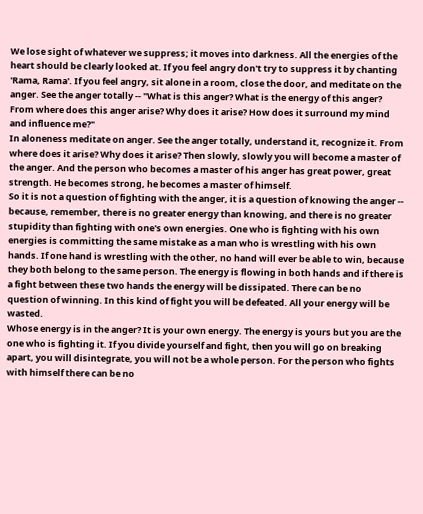We lose sight of whatever we suppress; it moves into darkness. All the energies of the heart should be clearly looked at. If you feel angry don't try to suppress it by chanting 'Rama, Rama'. If you feel angry, sit alone in a room, close the door, and meditate on the anger. See the anger totally -- "What is this anger? What is the energy of this anger? From where does this anger arise? Why does it arise? How does it surround my mind and influence me?"
In aloneness meditate on anger. See the anger totally, understand it, recognize it. From where does it arise? Why does it arise? Then slowly, slowly you will become a master of the anger. And the person who becomes a master of his anger has great power, great strength. He becomes strong, he becomes a master of himself.
So it is not a question of fighting with the anger, it is a question of knowing the anger -- because, remember, there is no greater energy than knowing, and there is no greater stupidity than fighting with one's own energies. One who is fighting with his own energies is committing the same mistake as a man who is wrestling with his own hands. If one hand is wrestling with the other, no hand will ever be able to win, because they both belong to the same person. The energy is flowing in both hands and if there is a fight between these two hands the energy will be dissipated. There can be no question of winning. In this kind of fight you will be defeated. All your energy will be wasted.
Whose energy is in the anger? It is your own energy. The energy is yours but you are the one who is fighting it. If you divide yourself and fight, then you will go on breaking apart, you will disintegrate, you will not be a whole person. For the person who fights with himself there can be no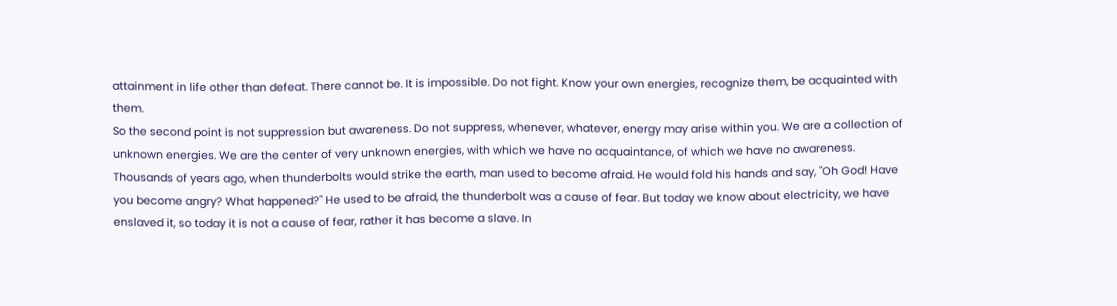attainment in life other than defeat. There cannot be. It is impossible. Do not fight. Know your own energies, recognize them, be acquainted with them.
So the second point is not suppression but awareness. Do not suppress, whenever, whatever, energy may arise within you. We are a collection of unknown energies. We are the center of very unknown energies, with which we have no acquaintance, of which we have no awareness. Thousands of years ago, when thunderbolts would strike the earth, man used to become afraid. He would fold his hands and say, "Oh God! Have you become angry? What happened?" He used to be afraid, the thunderbolt was a cause of fear. But today we know about electricity, we have enslaved it, so today it is not a cause of fear, rather it has become a slave. In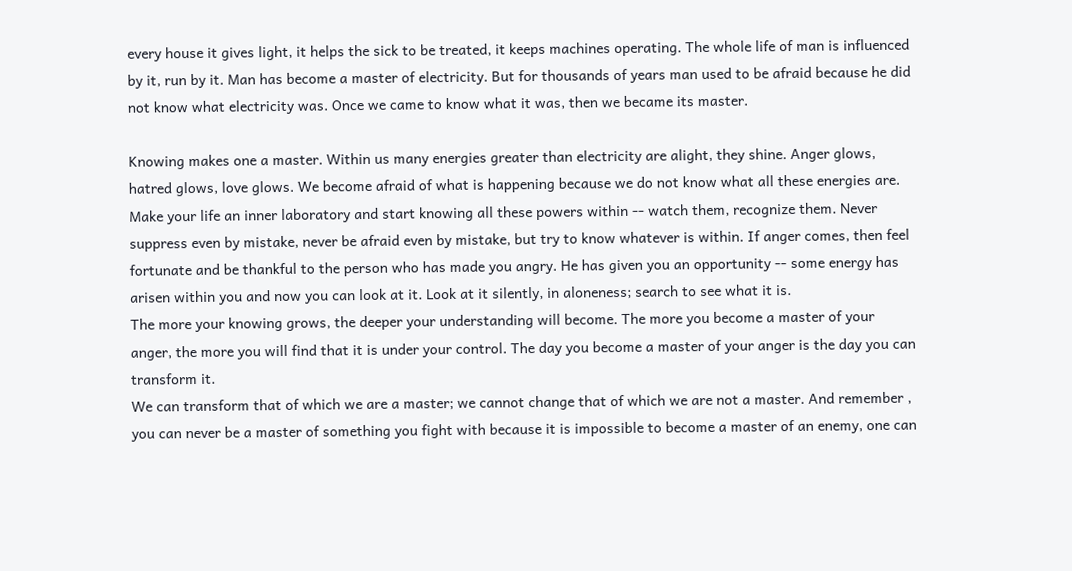every house it gives light, it helps the sick to be treated, it keeps machines operating. The whole life of man is influenced by it, run by it. Man has become a master of electricity. But for thousands of years man used to be afraid because he did not know what electricity was. Once we came to know what it was, then we became its master.

Knowing makes one a master. Within us many energies greater than electricity are alight, they shine. Anger glows, hatred glows, love glows. We become afraid of what is happening because we do not know what all these energies are.
Make your life an inner laboratory and start knowing all these powers within -- watch them, recognize them. Never suppress even by mistake, never be afraid even by mistake, but try to know whatever is within. If anger comes, then feel fortunate and be thankful to the person who has made you angry. He has given you an opportunity -- some energy has arisen within you and now you can look at it. Look at it silently, in aloneness; search to see what it is.
The more your knowing grows, the deeper your understanding will become. The more you become a master of your anger, the more you will find that it is under your control. The day you become a master of your anger is the day you can transform it.
We can transform that of which we are a master; we cannot change that of which we are not a master. And remember , you can never be a master of something you fight with because it is impossible to become a master of an enemy, one can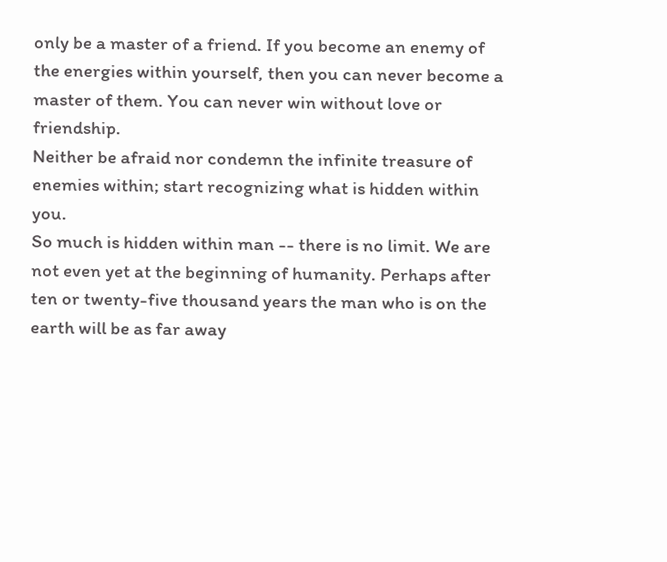only be a master of a friend. If you become an enemy of the energies within yourself, then you can never become a master of them. You can never win without love or friendship.
Neither be afraid nor condemn the infinite treasure of enemies within; start recognizing what is hidden within you.
So much is hidden within man -- there is no limit. We are not even yet at the beginning of humanity. Perhaps after ten or twenty-five thousand years the man who is on the earth will be as far away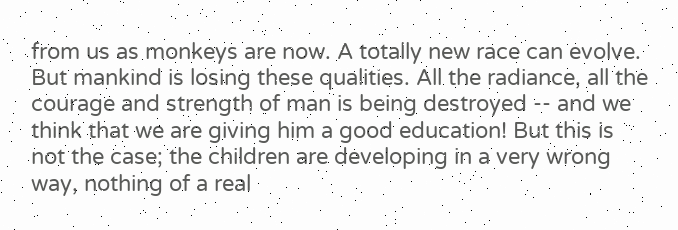from us as monkeys are now. A totally new race can evolve.
But mankind is losing these qualities. All the radiance, all the courage and strength of man is being destroyed -- and we think that we are giving him a good education! But this is not the case; the children are developing in a very wrong way, nothing of a real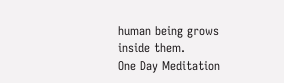human being grows inside them.
One Day Meditation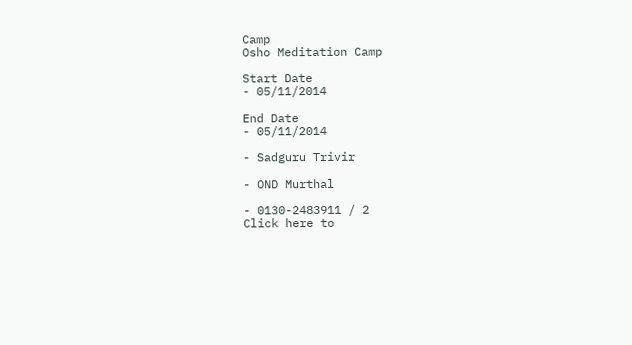Camp
Osho Meditation Camp

Start Date
- 05/11/2014

End Date
- 05/11/2014

- Sadguru Trivir

- OND Murthal

- 0130-2483911 / 2
Click here to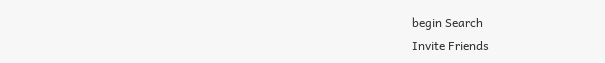begin Search
Invite Friends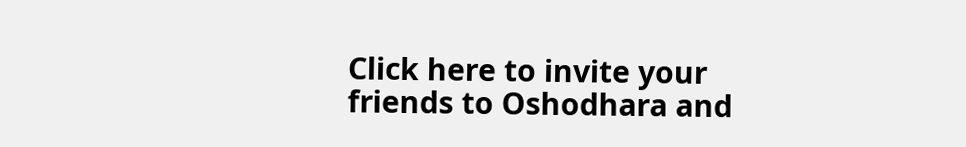Click here to invite your friends to Oshodhara and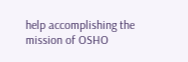help accomplishing the mission of OSHO